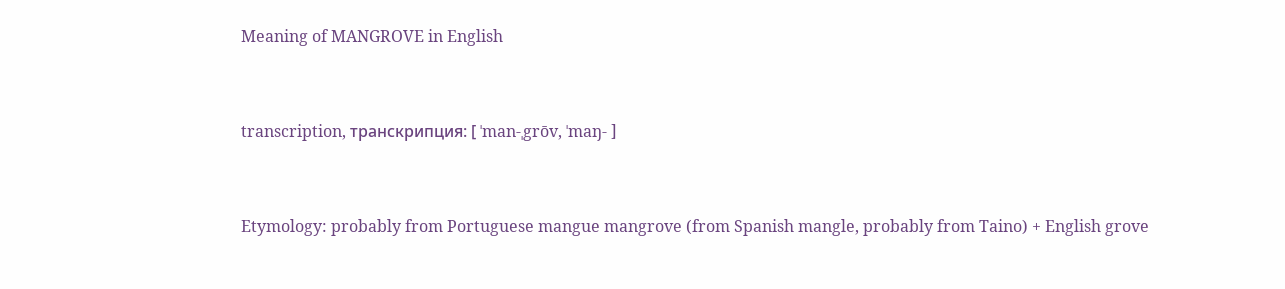Meaning of MANGROVE in English


transcription, транскрипция: [ ˈman-ˌgrōv, ˈmaŋ- ]


Etymology: probably from Portuguese mangue mangrove (from Spanish mangle, probably from Taino) + English grove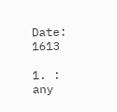Date: 1613

1. : any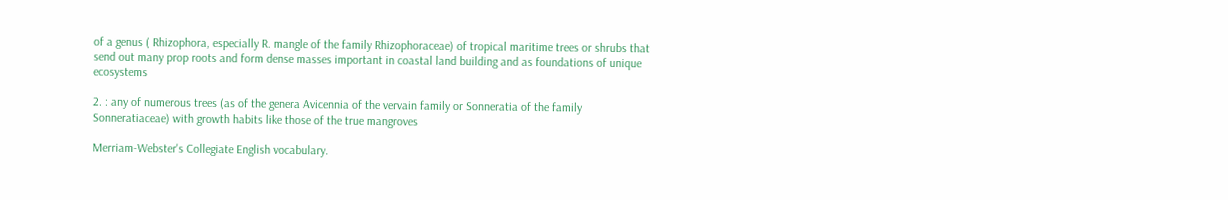of a genus ( Rhizophora, especially R. mangle of the family Rhizophoraceae) of tropical maritime trees or shrubs that send out many prop roots and form dense masses important in coastal land building and as foundations of unique ecosystems

2. : any of numerous trees (as of the genera Avicennia of the vervain family or Sonneratia of the family Sonneratiaceae) with growth habits like those of the true mangroves

Merriam-Webster's Collegiate English vocabulary.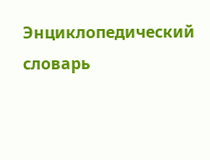Энциклопедический словарь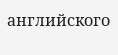английского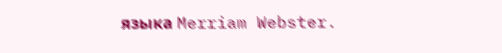языка Merriam Webster.